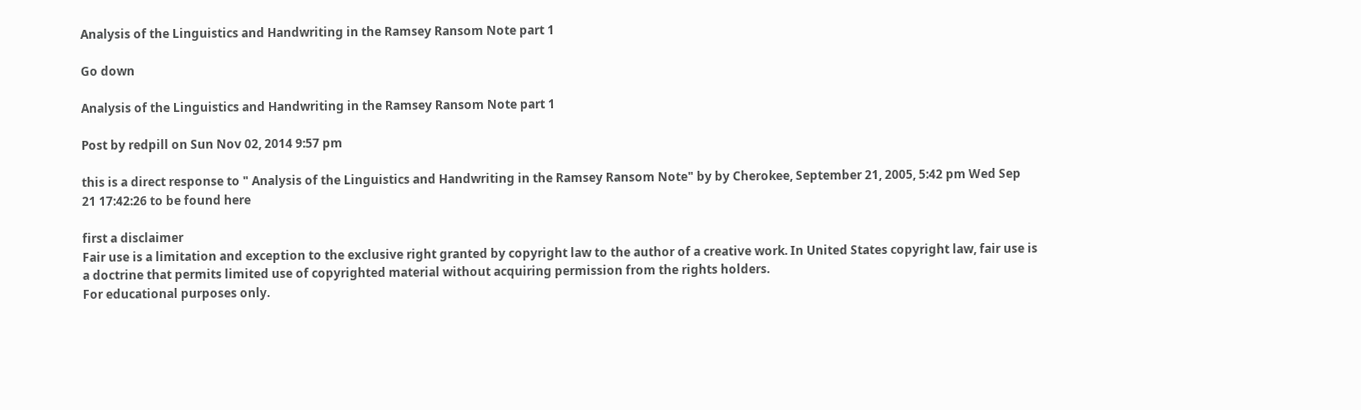Analysis of the Linguistics and Handwriting in the Ramsey Ransom Note part 1

Go down

Analysis of the Linguistics and Handwriting in the Ramsey Ransom Note part 1

Post by redpill on Sun Nov 02, 2014 9:57 pm

this is a direct response to " Analysis of the Linguistics and Handwriting in the Ramsey Ransom Note" by by Cherokee, September 21, 2005, 5:42 pm Wed Sep 21 17:42:26 to be found here

first a disclaimer
Fair use is a limitation and exception to the exclusive right granted by copyright law to the author of a creative work. In United States copyright law, fair use is a doctrine that permits limited use of copyrighted material without acquiring permission from the rights holders.
For educational purposes only.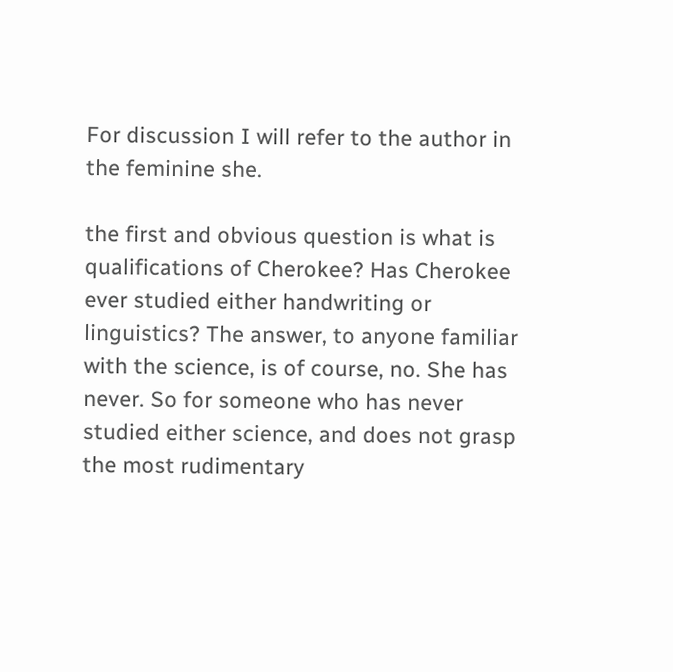For discussion I will refer to the author in the feminine she.

the first and obvious question is what is qualifications of Cherokee? Has Cherokee ever studied either handwriting or linguistics? The answer, to anyone familiar with the science, is of course, no. She has never. So for someone who has never studied either science, and does not grasp the most rudimentary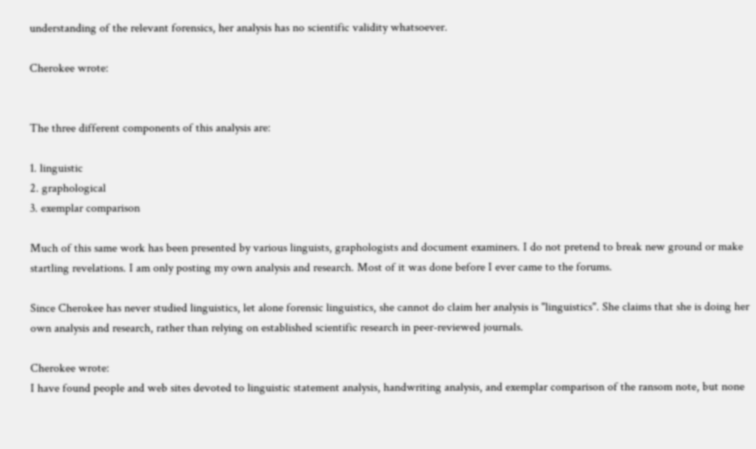understanding of the relevant forensics, her analysis has no scientific validity whatsoever.

Cherokee wrote:


The three different components of this analysis are:

1. linguistic
2. graphological
3. exemplar comparison

Much of this same work has been presented by various linguists, graphologists and document examiners. I do not pretend to break new ground or make startling revelations. I am only posting my own analysis and research. Most of it was done before I ever came to the forums.

Since Cherokee has never studied linguistics, let alone forensic linguistics, she cannot do claim her analysis is "linguistics". She claims that she is doing her own analysis and research, rather than relying on established scientific research in peer-reviewed journals.

Cherokee wrote:
I have found people and web sites devoted to linguistic statement analysis, handwriting analysis, and exemplar comparison of the ransom note, but none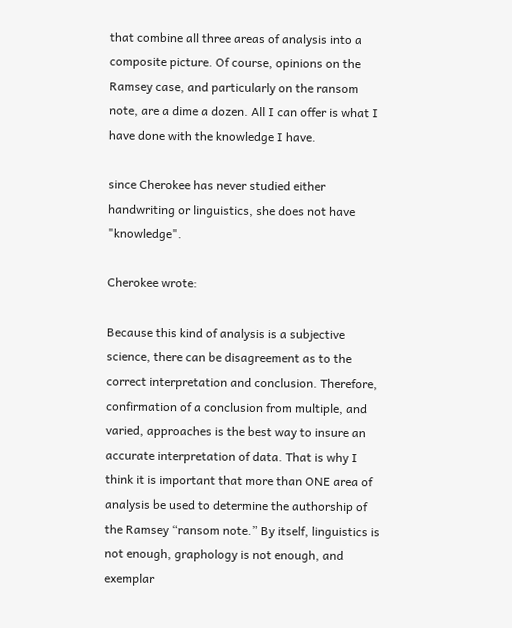that combine all three areas of analysis into a composite picture. Of course, opinions on the Ramsey case, and particularly on the ransom note, are a dime a dozen. All I can offer is what I have done with the knowledge I have.

since Cherokee has never studied either handwriting or linguistics, she does not have "knowledge".

Cherokee wrote:

Because this kind of analysis is a subjective science, there can be disagreement as to the correct interpretation and conclusion. Therefore, confirmation of a conclusion from multiple, and varied, approaches is the best way to insure an accurate interpretation of data. That is why I think it is important that more than ONE area of analysis be used to determine the authorship of the Ramsey “ransom note.” By itself, linguistics is not enough, graphology is not enough, and exemplar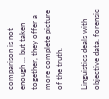comparison is not enough ... but taken together, they offer a more complete picture of the truth.

Linguistics deals with objective data. forensic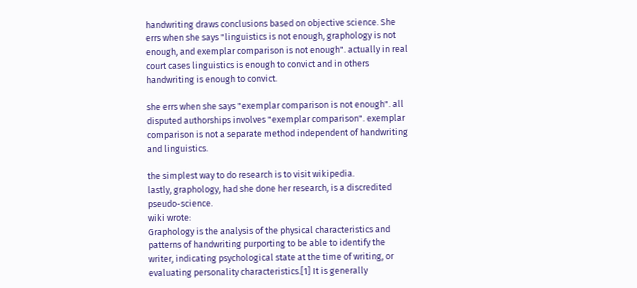handwriting draws conclusions based on objective science. She errs when she says "linguistics is not enough, graphology is not enough, and exemplar comparison is not enough". actually in real court cases linguistics is enough to convict and in others handwriting is enough to convict.

she errs when she says "exemplar comparison is not enough". all disputed authorships involves "exemplar comparison". exemplar comparison is not a separate method independent of handwriting and linguistics.

the simplest way to do research is to visit wikipedia.
lastly, graphology, had she done her research, is a discredited pseudo-science.
wiki wrote:
Graphology is the analysis of the physical characteristics and patterns of handwriting purporting to be able to identify the writer, indicating psychological state at the time of writing, or evaluating personality characteristics.[1] It is generally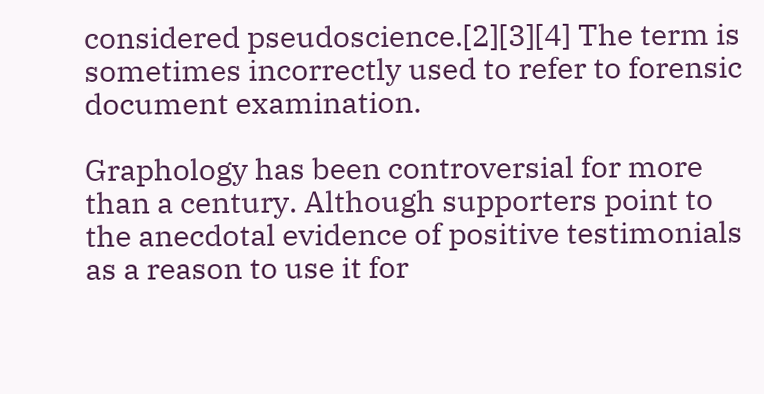considered pseudoscience.[2][3][4] The term is sometimes incorrectly used to refer to forensic document examination.

Graphology has been controversial for more than a century. Although supporters point to the anecdotal evidence of positive testimonials as a reason to use it for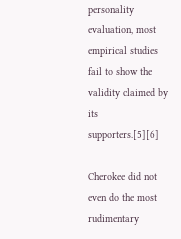personality evaluation, most empirical studies fail to show the validity claimed by its supporters.[5][6]

Cherokee did not even do the most rudimentary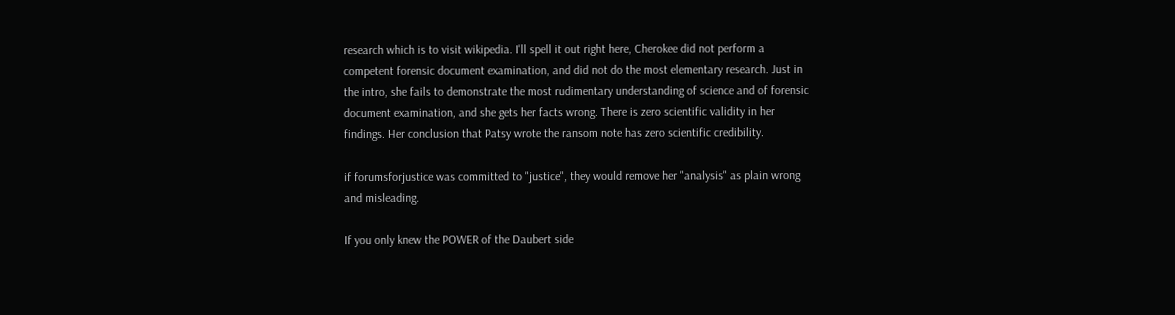research which is to visit wikipedia. I'll spell it out right here, Cherokee did not perform a competent forensic document examination, and did not do the most elementary research. Just in the intro, she fails to demonstrate the most rudimentary understanding of science and of forensic document examination, and she gets her facts wrong. There is zero scientific validity in her findings. Her conclusion that Patsy wrote the ransom note has zero scientific credibility.

if forumsforjustice was committed to "justice", they would remove her "analysis" as plain wrong and misleading.

If you only knew the POWER of the Daubert side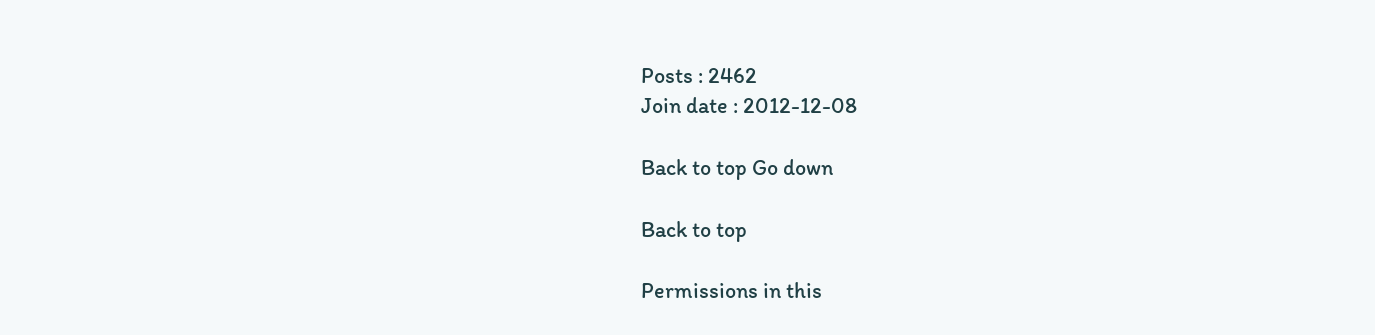Posts : 2462
Join date : 2012-12-08

Back to top Go down

Back to top

Permissions in this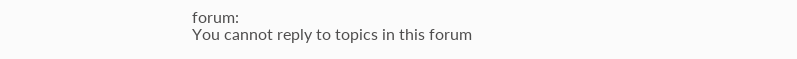forum:
You cannot reply to topics in this forum